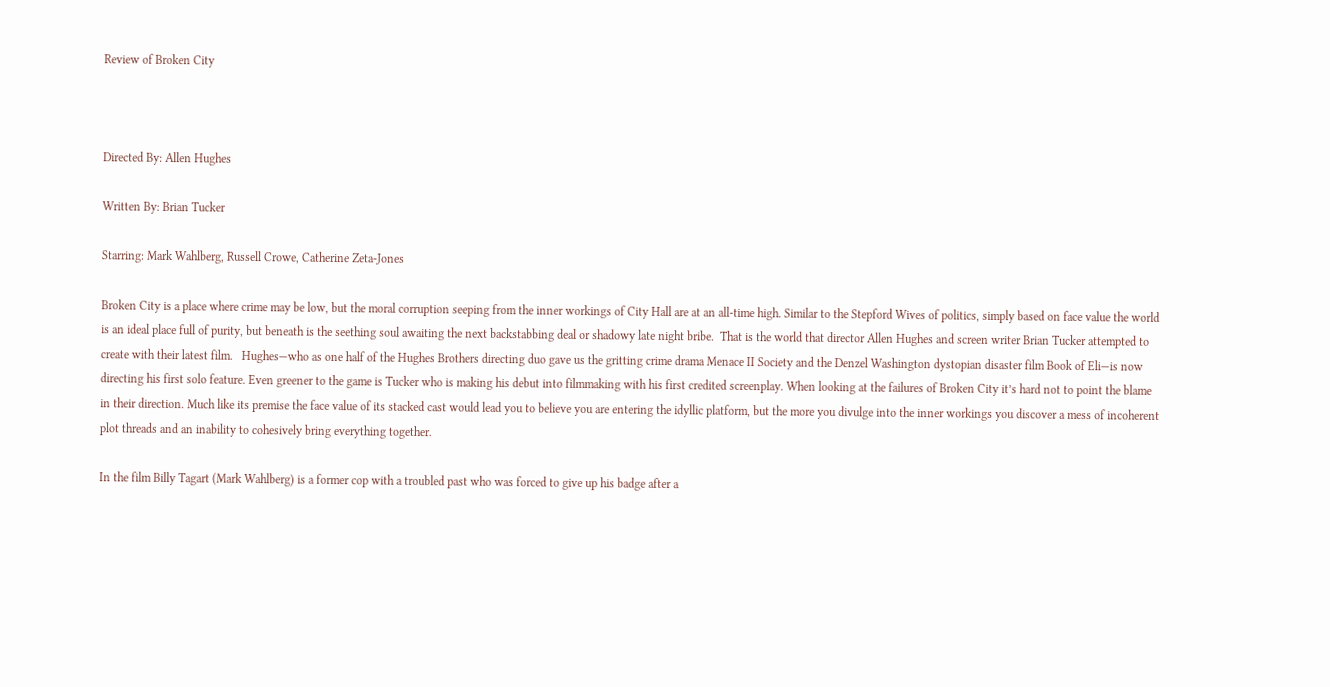Review of Broken City



Directed By: Allen Hughes

Written By: Brian Tucker

Starring: Mark Wahlberg, Russell Crowe, Catherine Zeta-Jones

Broken City is a place where crime may be low, but the moral corruption seeping from the inner workings of City Hall are at an all-time high. Similar to the Stepford Wives of politics, simply based on face value the world is an ideal place full of purity, but beneath is the seething soul awaiting the next backstabbing deal or shadowy late night bribe.  That is the world that director Allen Hughes and screen writer Brian Tucker attempted to create with their latest film.   Hughes—who as one half of the Hughes Brothers directing duo gave us the gritting crime drama Menace II Society and the Denzel Washington dystopian disaster film Book of Eli—is now directing his first solo feature. Even greener to the game is Tucker who is making his debut into filmmaking with his first credited screenplay. When looking at the failures of Broken City it’s hard not to point the blame in their direction. Much like its premise the face value of its stacked cast would lead you to believe you are entering the idyllic platform, but the more you divulge into the inner workings you discover a mess of incoherent plot threads and an inability to cohesively bring everything together.

In the film Billy Tagart (Mark Wahlberg) is a former cop with a troubled past who was forced to give up his badge after a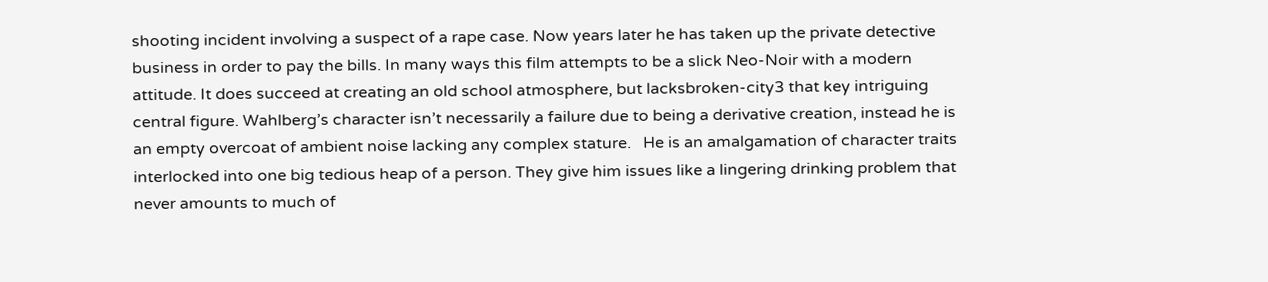shooting incident involving a suspect of a rape case. Now years later he has taken up the private detective business in order to pay the bills. In many ways this film attempts to be a slick Neo-Noir with a modern attitude. It does succeed at creating an old school atmosphere, but lacksbroken-city3 that key intriguing central figure. Wahlberg’s character isn’t necessarily a failure due to being a derivative creation, instead he is an empty overcoat of ambient noise lacking any complex stature.   He is an amalgamation of character traits interlocked into one big tedious heap of a person. They give him issues like a lingering drinking problem that never amounts to much of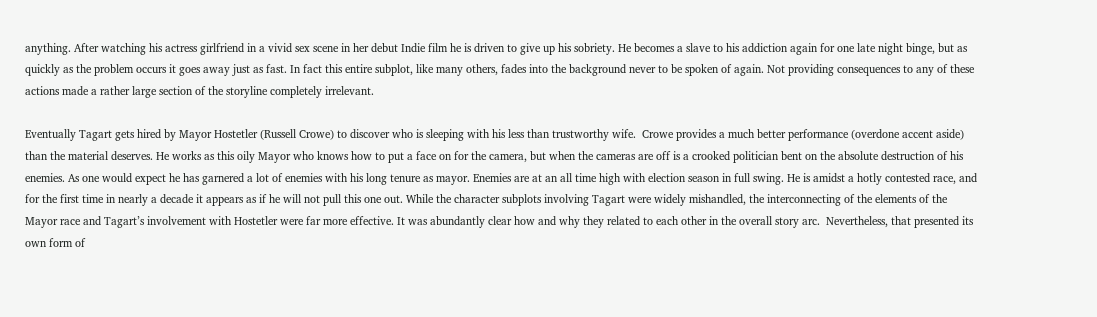anything. After watching his actress girlfriend in a vivid sex scene in her debut Indie film he is driven to give up his sobriety. He becomes a slave to his addiction again for one late night binge, but as quickly as the problem occurs it goes away just as fast. In fact this entire subplot, like many others, fades into the background never to be spoken of again. Not providing consequences to any of these actions made a rather large section of the storyline completely irrelevant.

Eventually Tagart gets hired by Mayor Hostetler (Russell Crowe) to discover who is sleeping with his less than trustworthy wife.  Crowe provides a much better performance (overdone accent aside) than the material deserves. He works as this oily Mayor who knows how to put a face on for the camera, but when the cameras are off is a crooked politician bent on the absolute destruction of his enemies. As one would expect he has garnered a lot of enemies with his long tenure as mayor. Enemies are at an all time high with election season in full swing. He is amidst a hotly contested race, and for the first time in nearly a decade it appears as if he will not pull this one out. While the character subplots involving Tagart were widely mishandled, the interconnecting of the elements of the Mayor race and Tagart’s involvement with Hostetler were far more effective. It was abundantly clear how and why they related to each other in the overall story arc.  Nevertheless, that presented its own form of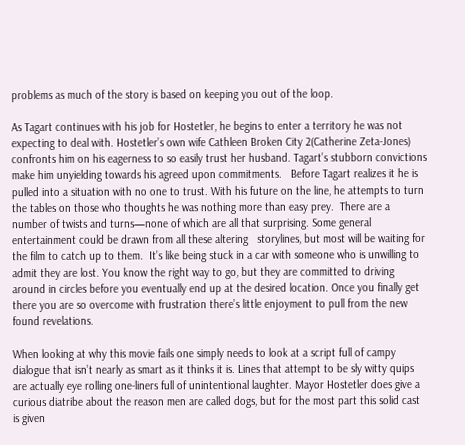problems as much of the story is based on keeping you out of the loop.

As Tagart continues with his job for Hostetler, he begins to enter a territory he was not expecting to deal with. Hostetler’s own wife Cathleen Broken City 2(Catherine Zeta-Jones) confronts him on his eagerness to so easily trust her husband. Tagart’s stubborn convictions make him unyielding towards his agreed upon commitments.   Before Tagart realizes it he is pulled into a situation with no one to trust. With his future on the line, he attempts to turn the tables on those who thoughts he was nothing more than easy prey.  There are a number of twists and turns—none of which are all that surprising. Some general entertainment could be drawn from all these altering   storylines, but most will be waiting for the film to catch up to them.  It’s like being stuck in a car with someone who is unwilling to admit they are lost. You know the right way to go, but they are committed to driving around in circles before you eventually end up at the desired location. Once you finally get there you are so overcome with frustration there’s little enjoyment to pull from the new found revelations.

When looking at why this movie fails one simply needs to look at a script full of campy dialogue that isn’t nearly as smart as it thinks it is. Lines that attempt to be sly witty quips are actually eye rolling one-liners full of unintentional laughter. Mayor Hostetler does give a curious diatribe about the reason men are called dogs, but for the most part this solid cast is given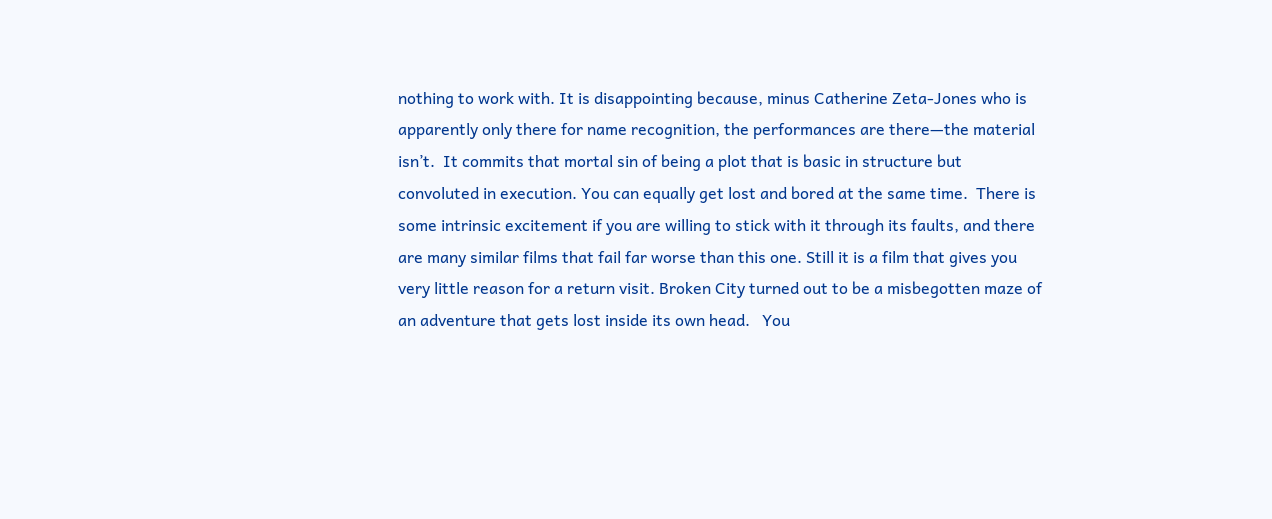nothing to work with. It is disappointing because, minus Catherine Zeta-Jones who is apparently only there for name recognition, the performances are there—the material isn’t.  It commits that mortal sin of being a plot that is basic in structure but convoluted in execution. You can equally get lost and bored at the same time.  There is some intrinsic excitement if you are willing to stick with it through its faults, and there are many similar films that fail far worse than this one. Still it is a film that gives you very little reason for a return visit. Broken City turned out to be a misbegotten maze of an adventure that gets lost inside its own head.   You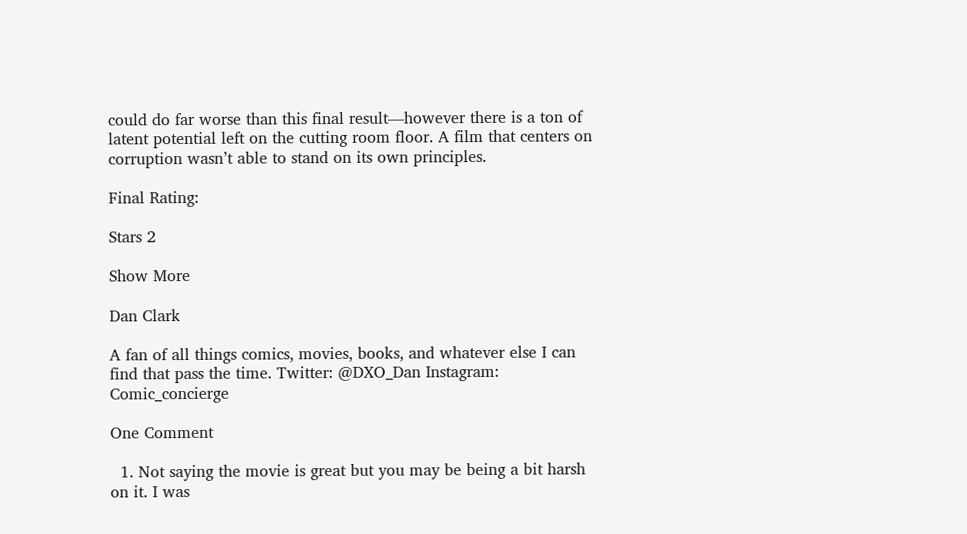could do far worse than this final result—however there is a ton of latent potential left on the cutting room floor. A film that centers on corruption wasn’t able to stand on its own principles.

Final Rating:

Stars 2

Show More

Dan Clark

A fan of all things comics, movies, books, and whatever else I can find that pass the time. Twitter: @DXO_Dan Instagram: Comic_concierge

One Comment

  1. Not saying the movie is great but you may be being a bit harsh on it. I was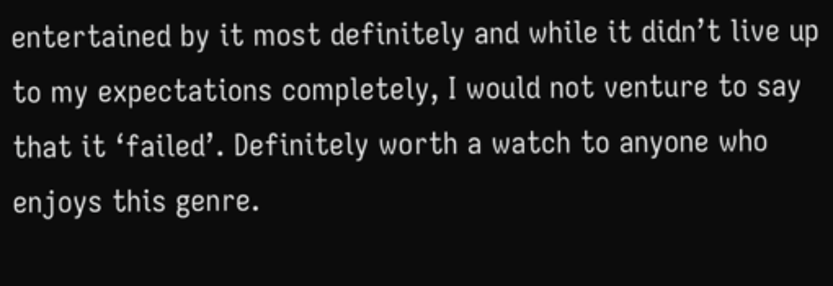entertained by it most definitely and while it didn’t live up to my expectations completely, I would not venture to say that it ‘failed’. Definitely worth a watch to anyone who enjoys this genre.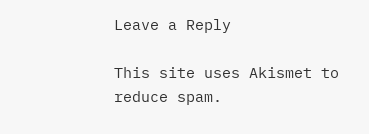Leave a Reply

This site uses Akismet to reduce spam.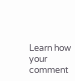Learn how your comment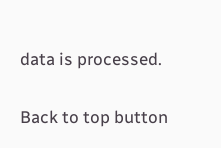data is processed.

Back to top button